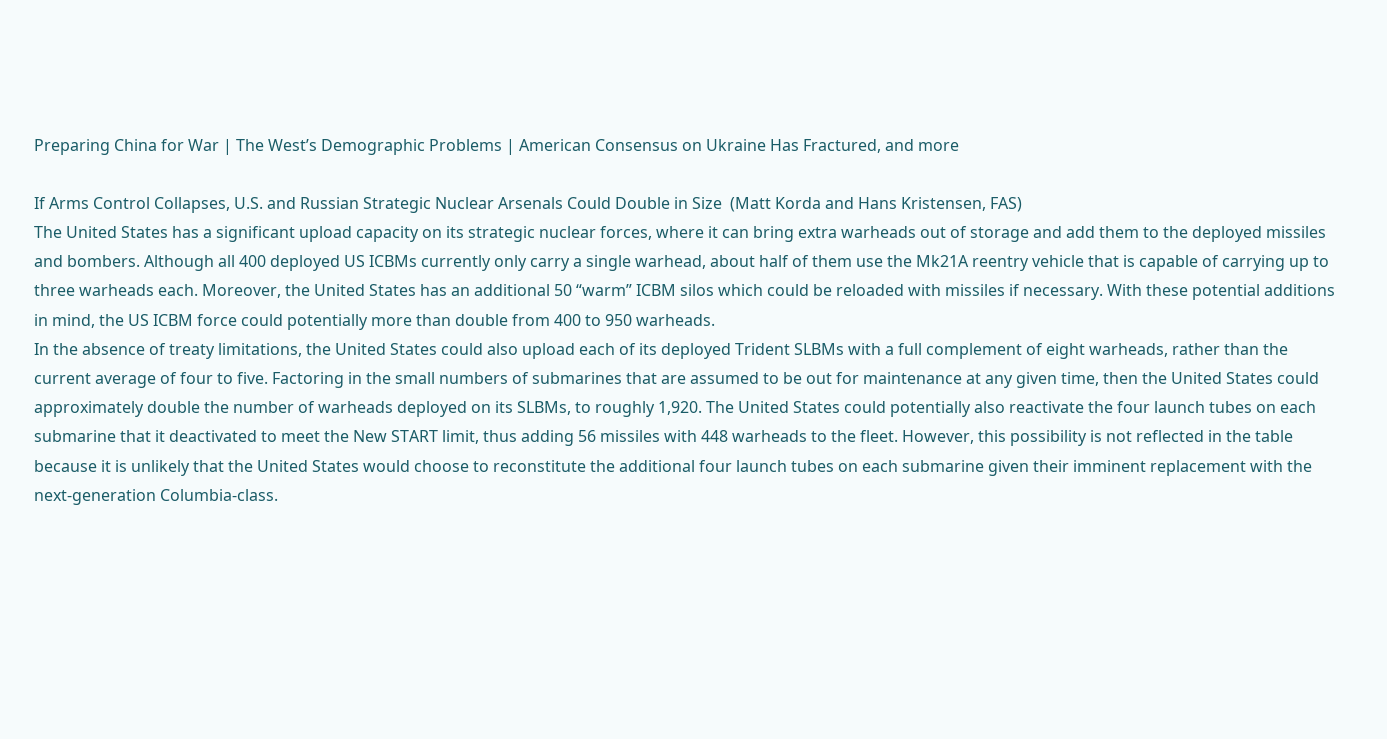Preparing China for War | The West’s Demographic Problems | American Consensus on Ukraine Has Fractured, and more

If Arms Control Collapses, U.S. and Russian Strategic Nuclear Arsenals Could Double in Size  (Matt Korda and Hans Kristensen, FAS)
The United States has a significant upload capacity on its strategic nuclear forces, where it can bring extra warheads out of storage and add them to the deployed missiles and bombers. Although all 400 deployed US ICBMs currently only carry a single warhead, about half of them use the Mk21A reentry vehicle that is capable of carrying up to three warheads each. Moreover, the United States has an additional 50 “warm” ICBM silos which could be reloaded with missiles if necessary. With these potential additions in mind, the US ICBM force could potentially more than double from 400 to 950 warheads.
In the absence of treaty limitations, the United States could also upload each of its deployed Trident SLBMs with a full complement of eight warheads, rather than the current average of four to five. Factoring in the small numbers of submarines that are assumed to be out for maintenance at any given time, then the United States could approximately double the number of warheads deployed on its SLBMs, to roughly 1,920. The United States could potentially also reactivate the four launch tubes on each submarine that it deactivated to meet the New START limit, thus adding 56 missiles with 448 warheads to the fleet. However, this possibility is not reflected in the table because it is unlikely that the United States would choose to reconstitute the additional four launch tubes on each submarine given their imminent replacement with the next-generation Columbia-class.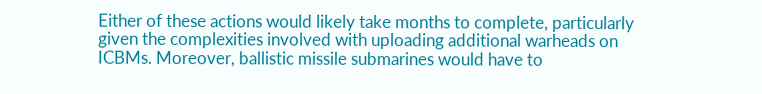Either of these actions would likely take months to complete, particularly given the complexities involved with uploading additional warheads on ICBMs. Moreover, ballistic missile submarines would have to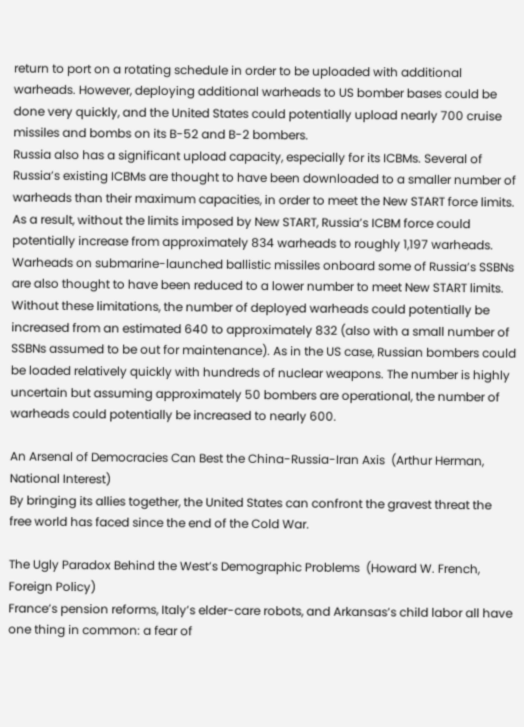return to port on a rotating schedule in order to be uploaded with additional warheads. However, deploying additional warheads to US bomber bases could be done very quickly, and the United States could potentially upload nearly 700 cruise missiles and bombs on its B-52 and B-2 bombers.
Russia also has a significant upload capacity, especially for its ICBMs. Several of Russia’s existing ICBMs are thought to have been downloaded to a smaller number of warheads than their maximum capacities, in order to meet the New START force limits. As a result, without the limits imposed by New START, Russia’s ICBM force could potentially increase from approximately 834 warheads to roughly 1,197 warheads.
Warheads on submarine-launched ballistic missiles onboard some of Russia’s SSBNs are also thought to have been reduced to a lower number to meet New START limits. Without these limitations, the number of deployed warheads could potentially be increased from an estimated 640 to approximately 832 (also with a small number of SSBNs assumed to be out for maintenance). As in the US case, Russian bombers could be loaded relatively quickly with hundreds of nuclear weapons. The number is highly uncertain but assuming approximately 50 bombers are operational, the number of warheads could potentially be increased to nearly 600.

An Arsenal of Democracies Can Best the China-Russia-Iran Axis  (Arthur Herman, National Interest)
By bringing its allies together, the United States can confront the gravest threat the free world has faced since the end of the Cold War.

The Ugly Paradox Behind the West’s Demographic Problems  (Howard W. French, Foreign Policy)
France’s pension reforms, Italy’s elder-care robots, and Arkansas’s child labor all have one thing in common: a fear of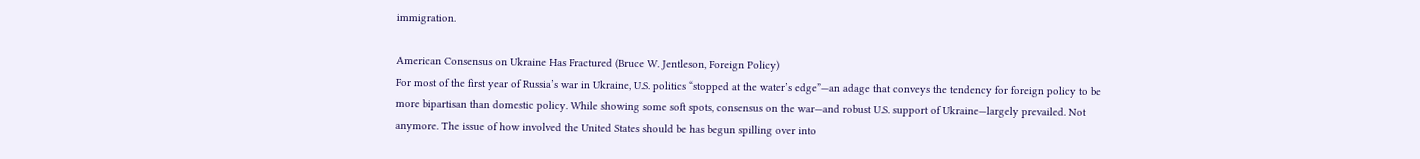immigration.

American Consensus on Ukraine Has Fractured (Bruce W. Jentleson, Foreign Policy)
For most of the first year of Russia’s war in Ukraine, U.S. politics “stopped at the water’s edge”—an adage that conveys the tendency for foreign policy to be more bipartisan than domestic policy. While showing some soft spots, consensus on the war—and robust U.S. support of Ukraine—largely prevailed. Not anymore. The issue of how involved the United States should be has begun spilling over into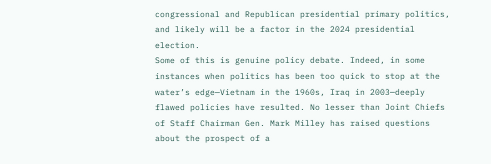congressional and Republican presidential primary politics, and likely will be a factor in the 2024 presidential election.
Some of this is genuine policy debate. Indeed, in some instances when politics has been too quick to stop at the water’s edge—Vietnam in the 1960s, Iraq in 2003—deeply flawed policies have resulted. No lesser than Joint Chiefs of Staff Chairman Gen. Mark Milley has raised questions about the prospect of a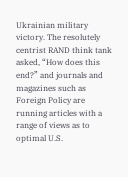Ukrainian military victory. The resolutely centrist RAND think tank asked, “How does this end?” and journals and magazines such as Foreign Policy are running articles with a range of views as to optimal U.S.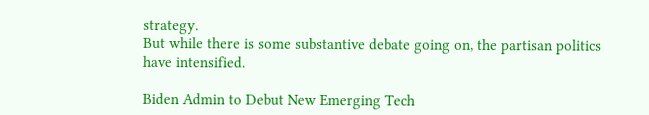strategy.
But while there is some substantive debate going on, the partisan politics have intensified.

Biden Admin to Debut New Emerging Tech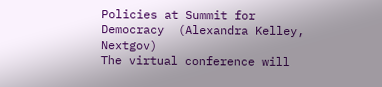Policies at Summit for Democracy  (Alexandra Kelley, Nextgov)
The virtual conference will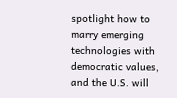spotlight how to marry emerging technologies with democratic values, and the U.S. will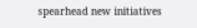spearhead new initiatives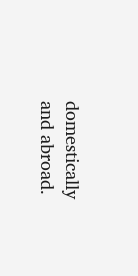domestically and abroad.